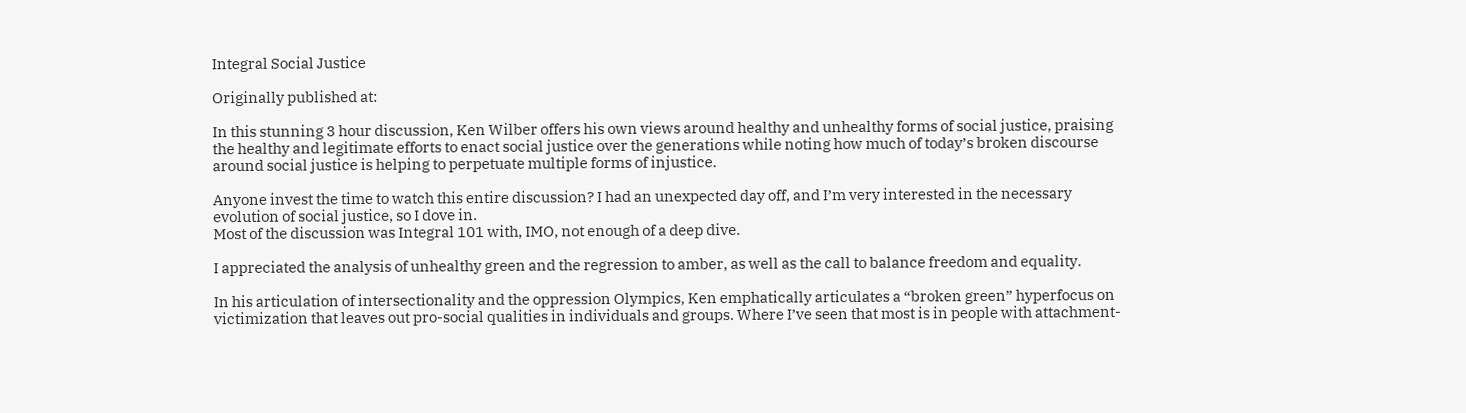Integral Social Justice

Originally published at:

In this stunning 3 hour discussion, Ken Wilber offers his own views around healthy and unhealthy forms of social justice, praising the healthy and legitimate efforts to enact social justice over the generations while noting how much of today’s broken discourse around social justice is helping to perpetuate multiple forms of injustice.

Anyone invest the time to watch this entire discussion? I had an unexpected day off, and I’m very interested in the necessary evolution of social justice, so I dove in.
Most of the discussion was Integral 101 with, IMO, not enough of a deep dive.

I appreciated the analysis of unhealthy green and the regression to amber, as well as the call to balance freedom and equality.

In his articulation of intersectionality and the oppression Olympics, Ken emphatically articulates a “broken green” hyperfocus on victimization that leaves out pro-social qualities in individuals and groups. Where I’ve seen that most is in people with attachment-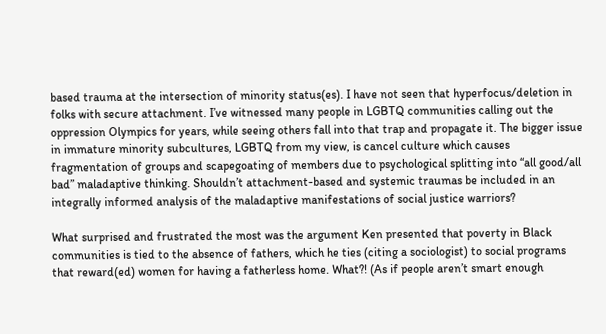based trauma at the intersection of minority status(es). I have not seen that hyperfocus/deletion in folks with secure attachment. I’ve witnessed many people in LGBTQ communities calling out the oppression Olympics for years, while seeing others fall into that trap and propagate it. The bigger issue in immature minority subcultures, LGBTQ from my view, is cancel culture which causes fragmentation of groups and scapegoating of members due to psychological splitting into “all good/all bad” maladaptive thinking. Shouldn’t attachment-based and systemic traumas be included in an integrally informed analysis of the maladaptive manifestations of social justice warriors?

What surprised and frustrated the most was the argument Ken presented that poverty in Black communities is tied to the absence of fathers, which he ties (citing a sociologist) to social programs that reward(ed) women for having a fatherless home. What?! (As if people aren’t smart enough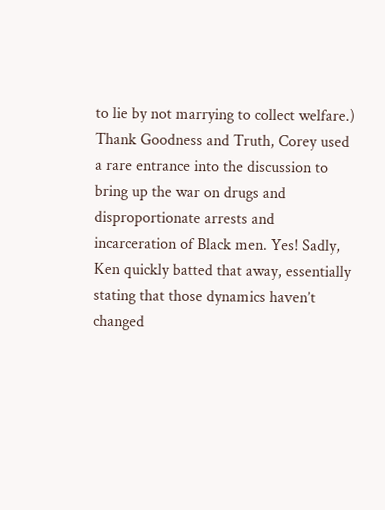to lie by not marrying to collect welfare.) Thank Goodness and Truth, Corey used a rare entrance into the discussion to bring up the war on drugs and disproportionate arrests and incarceration of Black men. Yes! Sadly, Ken quickly batted that away, essentially stating that those dynamics haven’t changed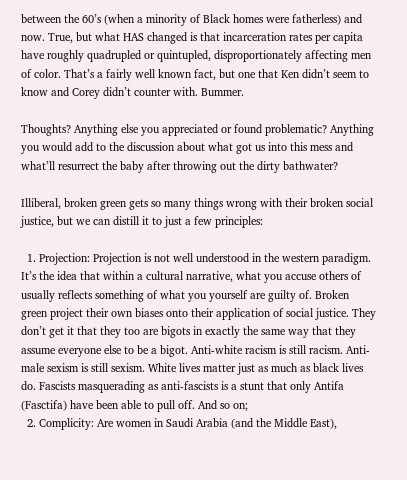between the 60’s (when a minority of Black homes were fatherless) and now. True, but what HAS changed is that incarceration rates per capita have roughly quadrupled or quintupled, disproportionately affecting men of color. That’s a fairly well known fact, but one that Ken didn’t seem to know and Corey didn’t counter with. Bummer.

Thoughts? Anything else you appreciated or found problematic? Anything you would add to the discussion about what got us into this mess and what’ll resurrect the baby after throwing out the dirty bathwater?

Illiberal, broken green gets so many things wrong with their broken social justice, but we can distill it to just a few principles:

  1. Projection: Projection is not well understood in the western paradigm. It’s the idea that within a cultural narrative, what you accuse others of usually reflects something of what you yourself are guilty of. Broken green project their own biases onto their application of social justice. They don’t get it that they too are bigots in exactly the same way that they assume everyone else to be a bigot. Anti-white racism is still racism. Anti-male sexism is still sexism. White lives matter just as much as black lives do. Fascists masquerading as anti-fascists is a stunt that only Antifa (Fasctifa) have been able to pull off. And so on;
  2. Complicity: Are women in Saudi Arabia (and the Middle East),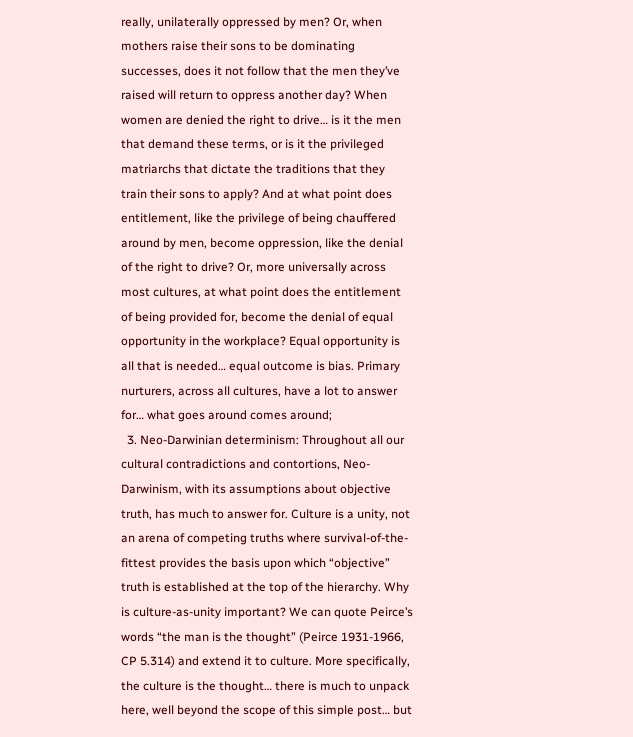really, unilaterally oppressed by men? Or, when mothers raise their sons to be dominating successes, does it not follow that the men they’ve raised will return to oppress another day? When women are denied the right to drive… is it the men that demand these terms, or is it the privileged matriarchs that dictate the traditions that they train their sons to apply? And at what point does entitlement, like the privilege of being chauffered around by men, become oppression, like the denial of the right to drive? Or, more universally across most cultures, at what point does the entitlement of being provided for, become the denial of equal opportunity in the workplace? Equal opportunity is all that is needed… equal outcome is bias. Primary nurturers, across all cultures, have a lot to answer for… what goes around comes around;
  3. Neo-Darwinian determinism: Throughout all our cultural contradictions and contortions, Neo-Darwinism, with its assumptions about objective truth, has much to answer for. Culture is a unity, not an arena of competing truths where survival-of-the-fittest provides the basis upon which “objective” truth is established at the top of the hierarchy. Why is culture-as-unity important? We can quote Peirce’s words “the man is the thought” (Peirce 1931-1966, CP 5.314) and extend it to culture. More specifically, the culture is the thought… there is much to unpack here, well beyond the scope of this simple post… but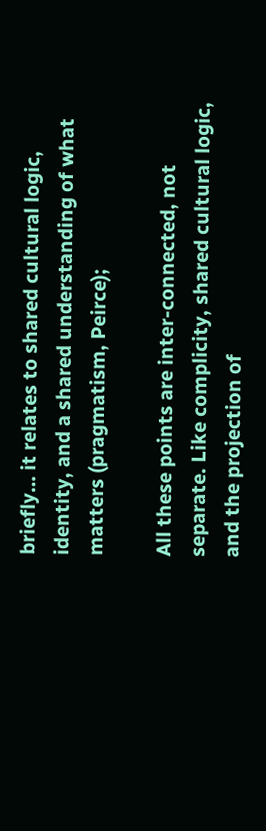briefly… it relates to shared cultural logic, identity, and a shared understanding of what matters (pragmatism, Peirce);

All these points are inter-connected, not separate. Like complicity, shared cultural logic, and the projection of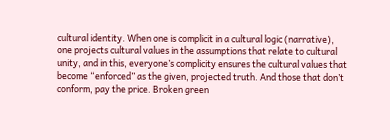cultural identity. When one is complicit in a cultural logic (narrative), one projects cultural values in the assumptions that relate to cultural unity, and in this, everyone’s complicity ensures the cultural values that become “enforced” as the given, projected truth. And those that don’t conform, pay the price. Broken green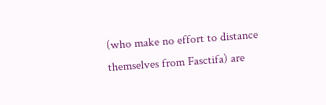(who make no effort to distance themselves from Fasctifa) are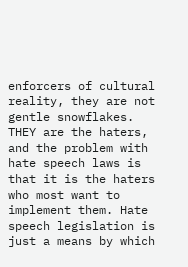enforcers of cultural reality, they are not gentle snowflakes. THEY are the haters, and the problem with hate speech laws is that it is the haters who most want to implement them. Hate speech legislation is just a means by which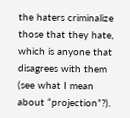the haters criminalize those that they hate, which is anyone that disagrees with them (see what I mean about “projection”?).